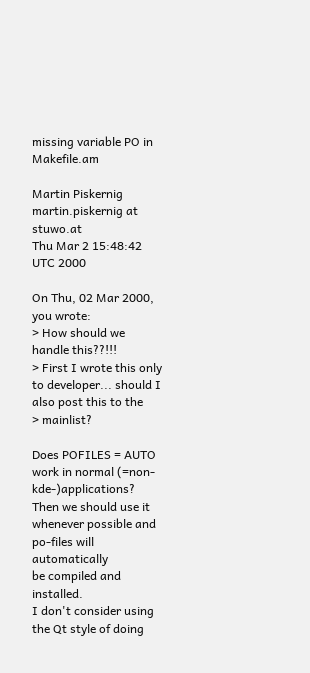missing variable PO in Makefile.am

Martin Piskernig martin.piskernig at stuwo.at
Thu Mar 2 15:48:42 UTC 2000

On Thu, 02 Mar 2000, you wrote:
> How should we handle this??!!!
> First I wrote this only to developer... should I also post this to the
> mainlist?

Does POFILES = AUTO work in normal (=non-kde-)applications?
Then we should use it whenever possible and po-files will automatically
be compiled and installed.
I don't consider using the Qt style of doing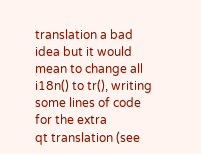translation a bad idea but it would
mean to change all i18n() to tr(), writing some lines of code for the extra
qt translation (see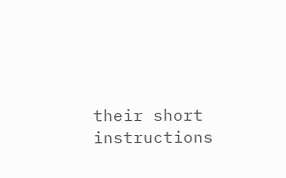their short instructions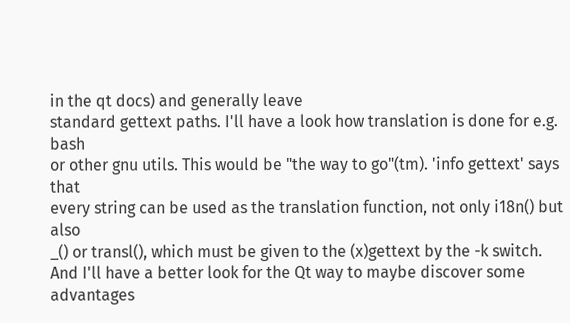in the qt docs) and generally leave
standard gettext paths. I'll have a look how translation is done for e.g. bash
or other gnu utils. This would be "the way to go"(tm). 'info gettext' says that
every string can be used as the translation function, not only i18n() but also
_() or transl(), which must be given to the (x)gettext by the -k switch.
And I'll have a better look for the Qt way to maybe discover some advantages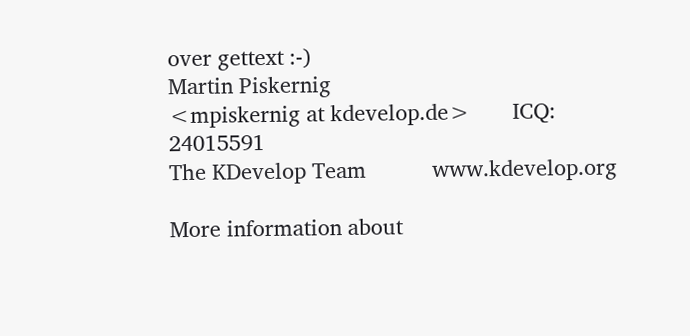over gettext :-)
Martin Piskernig
<mpiskernig at kdevelop.de>       ICQ: 24015591
The KDevelop Team           www.kdevelop.org

More information about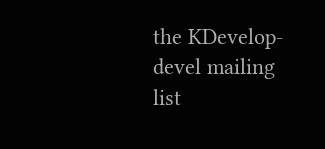the KDevelop-devel mailing list